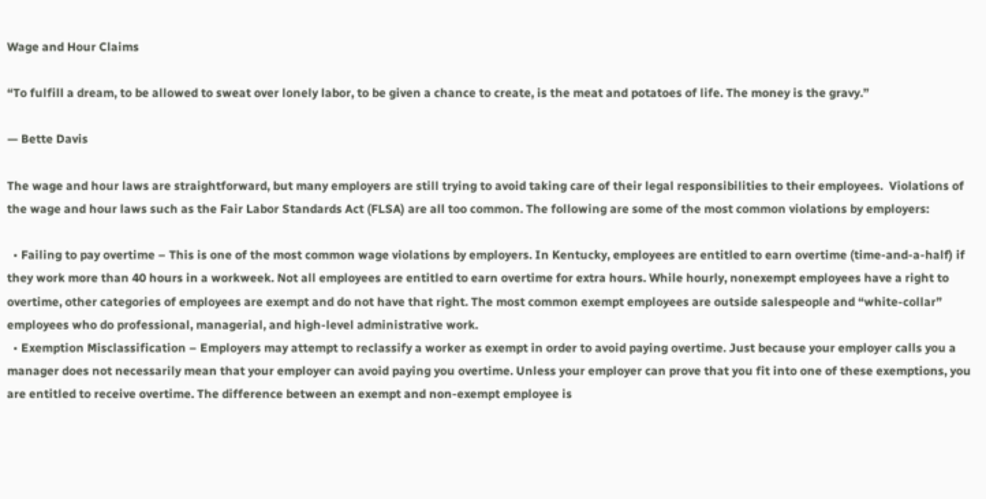Wage and Hour Claims

“To fulfill a dream, to be allowed to sweat over lonely labor, to be given a chance to create, is the meat and potatoes of life. The money is the gravy.”

— Bette Davis

The wage and hour laws are straightforward, but many employers are still trying to avoid taking care of their legal responsibilities to their employees.  Violations of the wage and hour laws such as the Fair Labor Standards Act (FLSA) are all too common. The following are some of the most common violations by employers:

  • Failing to pay overtime – This is one of the most common wage violations by employers. In Kentucky, employees are entitled to earn overtime (time-and-a-half) if they work more than 40 hours in a workweek. Not all employees are entitled to earn overtime for extra hours. While hourly, nonexempt employees have a right to overtime, other categories of employees are exempt and do not have that right. The most common exempt employees are outside salespeople and “white-collar” employees who do professional, managerial, and high-level administrative work.
  • Exemption Misclassification – Employers may attempt to reclassify a worker as exempt in order to avoid paying overtime. Just because your employer calls you a manager does not necessarily mean that your employer can avoid paying you overtime. Unless your employer can prove that you fit into one of these exemptions, you are entitled to receive overtime. The difference between an exempt and non-exempt employee is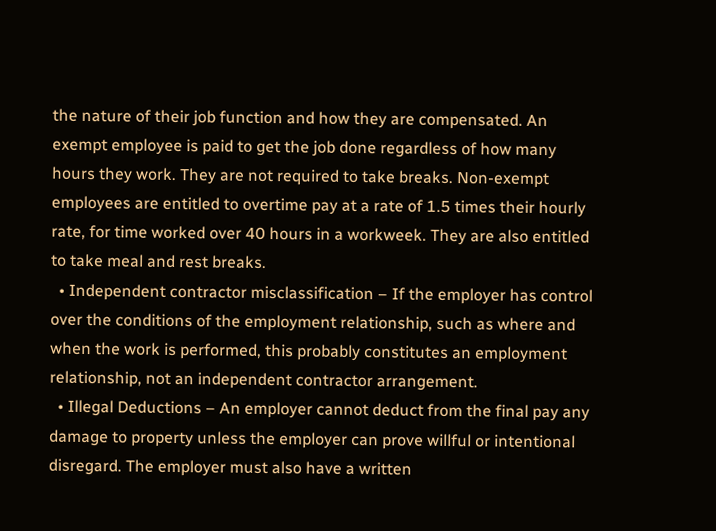the nature of their job function and how they are compensated. An exempt employee is paid to get the job done regardless of how many hours they work. They are not required to take breaks. Non-exempt employees are entitled to overtime pay at a rate of 1.5 times their hourly rate, for time worked over 40 hours in a workweek. They are also entitled to take meal and rest breaks.
  • Independent contractor misclassification – If the employer has control over the conditions of the employment relationship, such as where and when the work is performed, this probably constitutes an employment relationship, not an independent contractor arrangement.
  • Illegal Deductions – An employer cannot deduct from the final pay any damage to property unless the employer can prove willful or intentional disregard. The employer must also have a written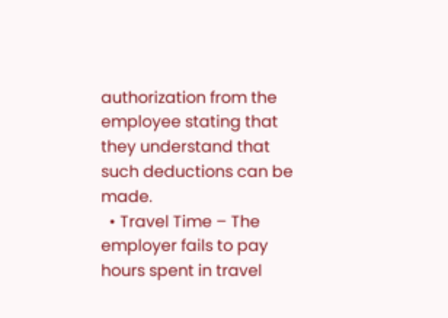authorization from the employee stating that they understand that such deductions can be made.
  • Travel Time – The employer fails to pay hours spent in travel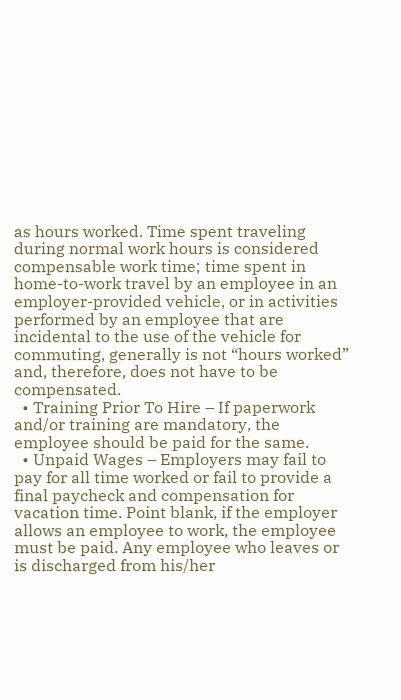as hours worked. Time spent traveling during normal work hours is considered compensable work time; time spent in home-to-work travel by an employee in an employer-provided vehicle, or in activities performed by an employee that are incidental to the use of the vehicle for commuting, generally is not “hours worked” and, therefore, does not have to be compensated.
  • Training Prior To Hire – If paperwork and/or training are mandatory, the employee should be paid for the same.
  • Unpaid Wages – Employers may fail to pay for all time worked or fail to provide a final paycheck and compensation for vacation time. Point blank, if the employer allows an employee to work, the employee must be paid. Any employee who leaves or is discharged from his/her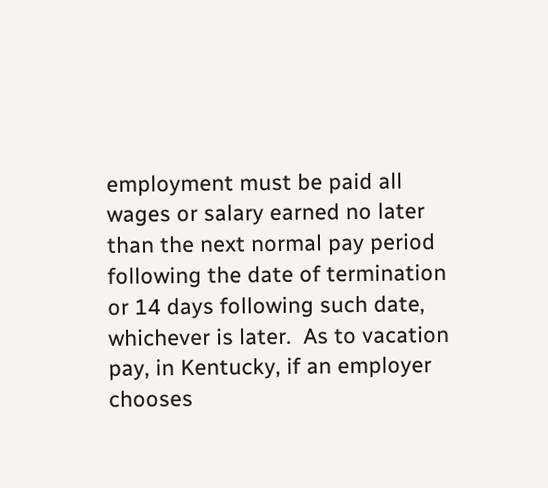employment must be paid all wages or salary earned no later than the next normal pay period following the date of termination or 14 days following such date, whichever is later.  As to vacation pay, in Kentucky, if an employer chooses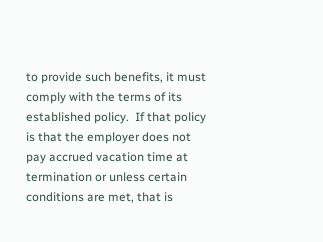to provide such benefits, it must comply with the terms of its established policy.  If that policy is that the employer does not pay accrued vacation time at termination or unless certain conditions are met, that is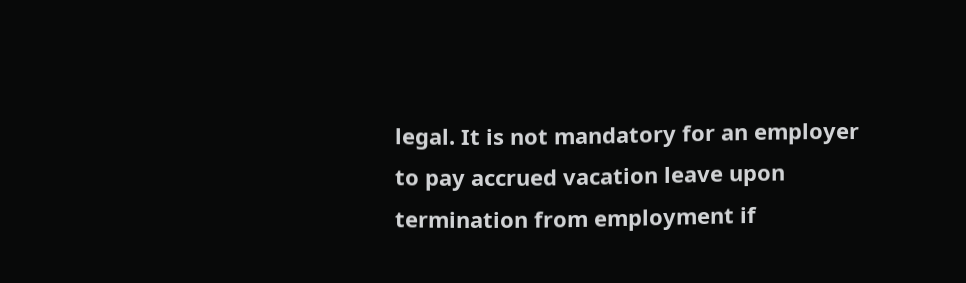legal. It is not mandatory for an employer to pay accrued vacation leave upon termination from employment if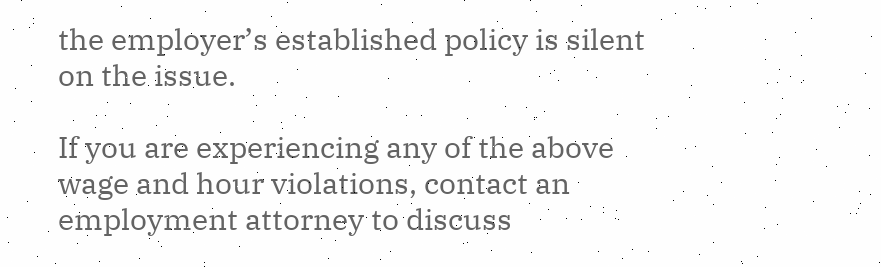the employer’s established policy is silent on the issue.

If you are experiencing any of the above wage and hour violations, contact an employment attorney to discuss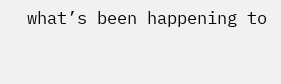what’s been happening to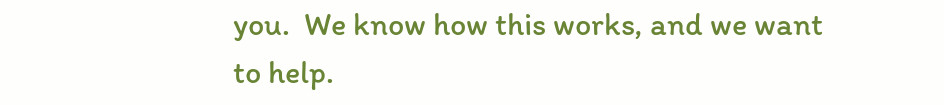you.  We know how this works, and we want to help.